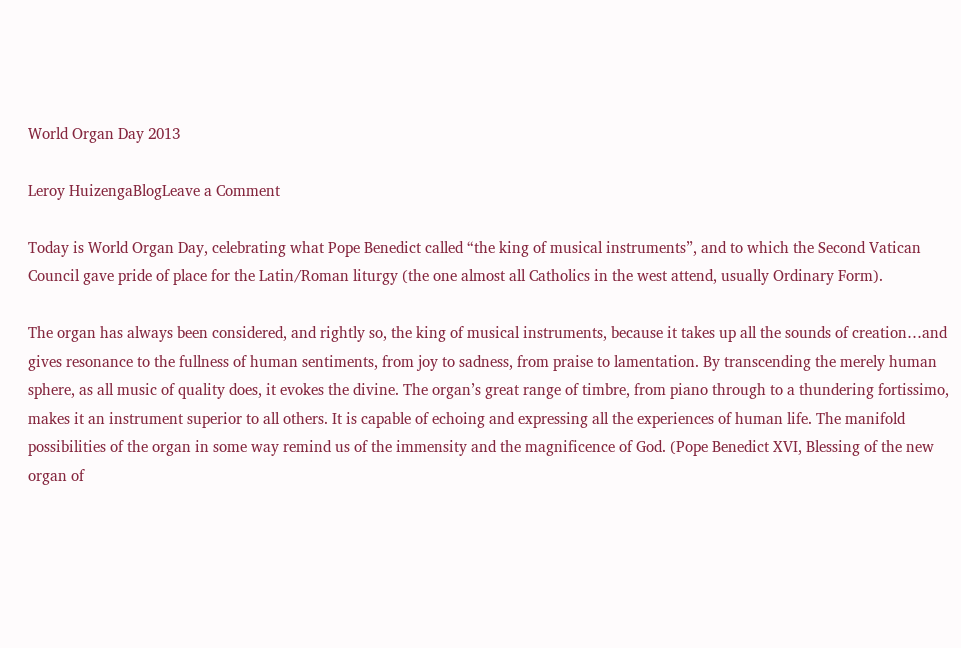World Organ Day 2013

Leroy HuizengaBlogLeave a Comment

Today is World Organ Day, celebrating what Pope Benedict called “the king of musical instruments”, and to which the Second Vatican Council gave pride of place for the Latin/Roman liturgy (the one almost all Catholics in the west attend, usually Ordinary Form).

The organ has always been considered, and rightly so, the king of musical instruments, because it takes up all the sounds of creation…and gives resonance to the fullness of human sentiments, from joy to sadness, from praise to lamentation. By transcending the merely human sphere, as all music of quality does, it evokes the divine. The organ’s great range of timbre, from piano through to a thundering fortissimo, makes it an instrument superior to all others. It is capable of echoing and expressing all the experiences of human life. The manifold possibilities of the organ in some way remind us of the immensity and the magnificence of God. (Pope Benedict XVI, Blessing of the new organ of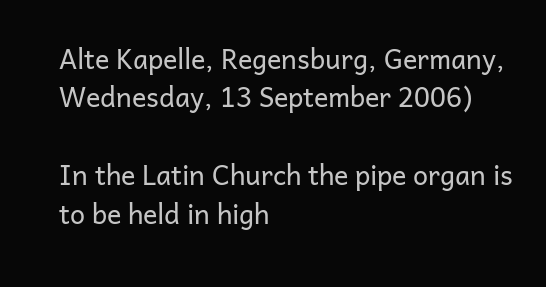Alte Kapelle, Regensburg, Germany, Wednesday, 13 September 2006)

In the Latin Church the pipe organ is to be held in high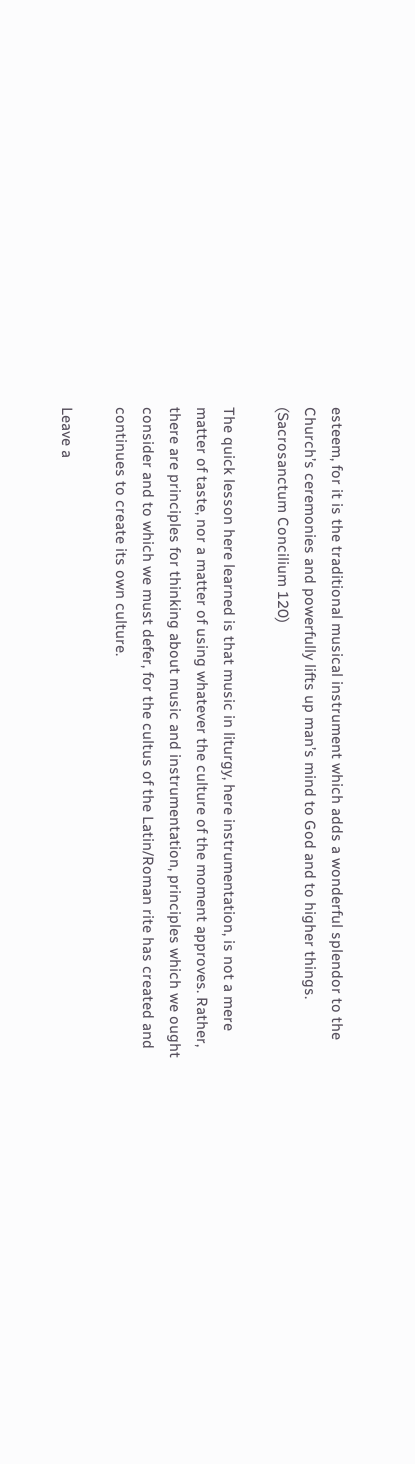esteem, for it is the traditional musical instrument which adds a wonderful splendor to the Church’s ceremonies and powerfully lifts up man’s mind to God and to higher things. (Sacrosanctum Concilium 120)

The quick lesson here learned is that music in liturgy, here instrumentation, is not a mere matter of taste, nor a matter of using whatever the culture of the moment approves. Rather, there are principles for thinking about music and instrumentation, principles which we ought consider and to which we must defer, for the cultus of the Latin/Roman rite has created and continues to create its own culture.

Leave a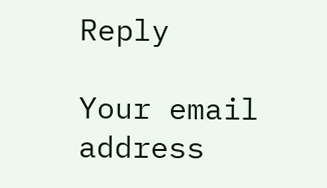Reply

Your email address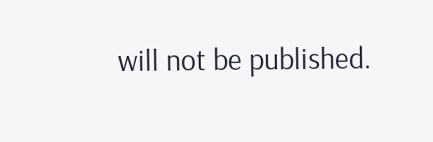will not be published.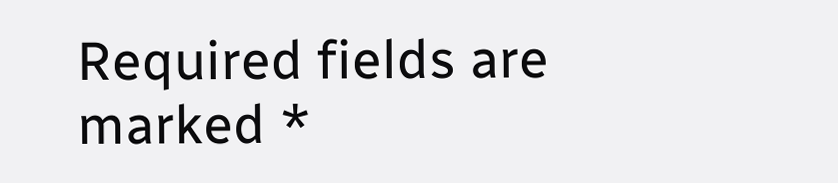Required fields are marked *